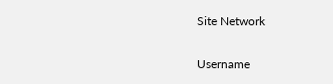Site Network

Username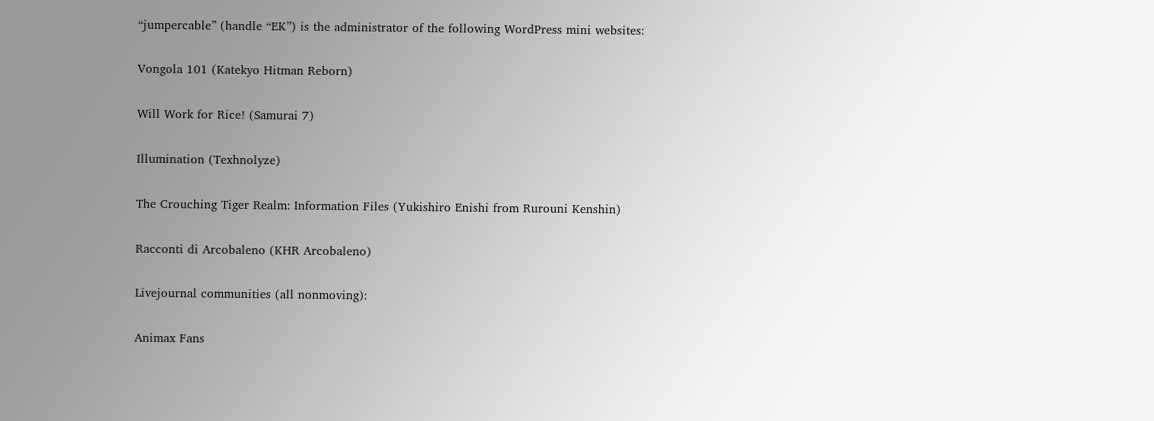“jumpercable” (handle “EK”) is the administrator of the following WordPress mini websites:

Vongola 101 (Katekyo Hitman Reborn)

Will Work for Rice! (Samurai 7)

Illumination (Texhnolyze)

The Crouching Tiger Realm: Information Files (Yukishiro Enishi from Rurouni Kenshin)

Racconti di Arcobaleno (KHR Arcobaleno)

Livejournal communities (all nonmoving):

Animax Fans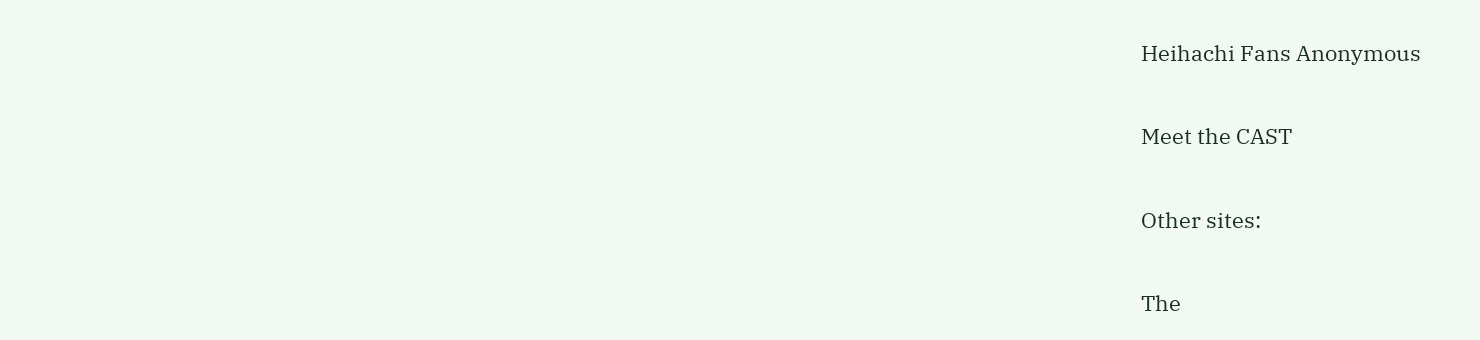Heihachi Fans Anonymous

Meet the CAST

Other sites:

The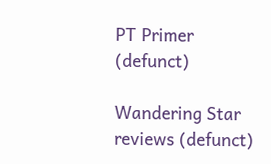PT Primer (defunct)

Wandering Star reviews (defunct)